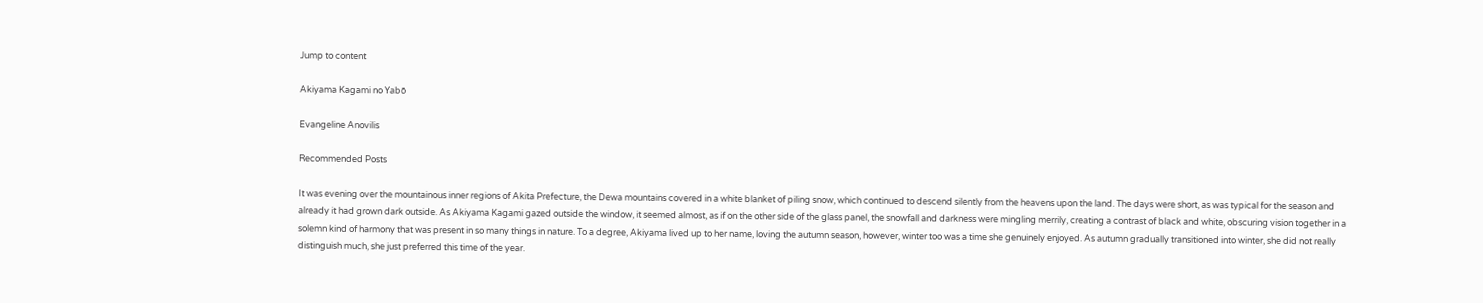Jump to content

Akiyama Kagami no Yabō

Evangeline Anovilis

Recommended Posts

It was evening over the mountainous inner regions of Akita Prefecture, the Dewa mountains covered in a white blanket of piling snow, which continued to descend silently from the heavens upon the land. The days were short, as was typical for the season and already it had grown dark outside. As Akiyama Kagami gazed outside the window, it seemed almost, as if on the other side of the glass panel, the snowfall and darkness were mingling merrily, creating a contrast of black and white, obscuring vision together in a solemn kind of harmony that was present in so many things in nature. To a degree, Akiyama lived up to her name, loving the autumn season, however, winter too was a time she genuinely enjoyed. As autumn gradually transitioned into winter, she did not really distinguish much, she just preferred this time of the year.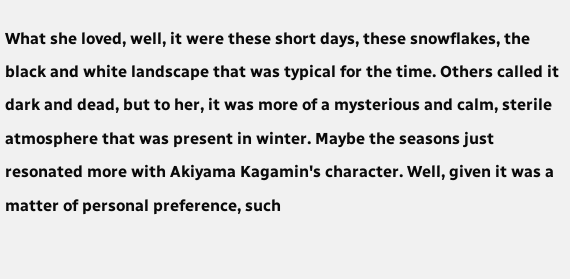What she loved, well, it were these short days, these snowflakes, the black and white landscape that was typical for the time. Others called it dark and dead, but to her, it was more of a mysterious and calm, sterile atmosphere that was present in winter. Maybe the seasons just resonated more with Akiyama Kagamin's character. Well, given it was a matter of personal preference, such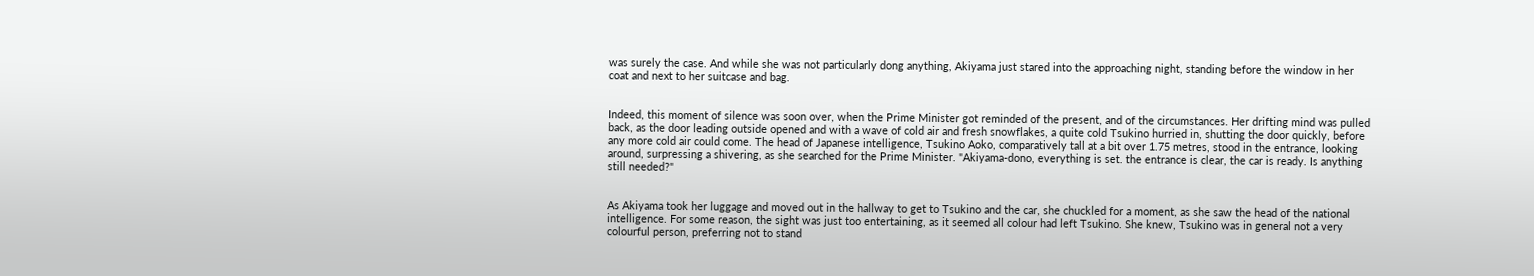was surely the case. And while she was not particularly dong anything, Akiyama just stared into the approaching night, standing before the window in her coat and next to her suitcase and bag.


Indeed, this moment of silence was soon over, when the Prime Minister got reminded of the present, and of the circumstances. Her drifting mind was pulled back, as the door leading outside opened and with a wave of cold air and fresh snowflakes, a quite cold Tsukino hurried in, shutting the door quickly, before any more cold air could come. The head of Japanese intelligence, Tsukino Aoko, comparatively tall at a bit over 1.75 metres, stood in the entrance, looking around, surpressing a shivering, as she searched for the Prime Minister. "Akiyama-dono, everything is set. the entrance is clear, the car is ready. Is anything still needed?"


As Akiyama took her luggage and moved out in the hallway to get to Tsukino and the car, she chuckled for a moment, as she saw the head of the national intelligence. For some reason, the sight was just too entertaining, as it seemed all colour had left Tsukino. She knew, Tsukino was in general not a very colourful person, preferring not to stand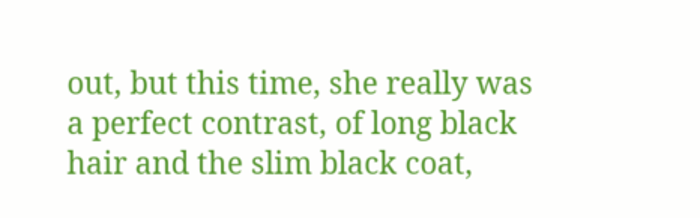out, but this time, she really was a perfect contrast, of long black hair and the slim black coat,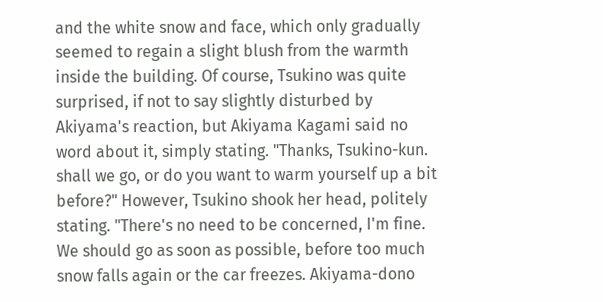and the white snow and face, which only gradually seemed to regain a slight blush from the warmth inside the building. Of course, Tsukino was quite surprised, if not to say slightly disturbed by Akiyama's reaction, but Akiyama Kagami said no word about it, simply stating. "Thanks, Tsukino-kun. shall we go, or do you want to warm yourself up a bit before?" However, Tsukino shook her head, politely stating. "There's no need to be concerned, I'm fine. We should go as soon as possible, before too much snow falls again or the car freezes. Akiyama-dono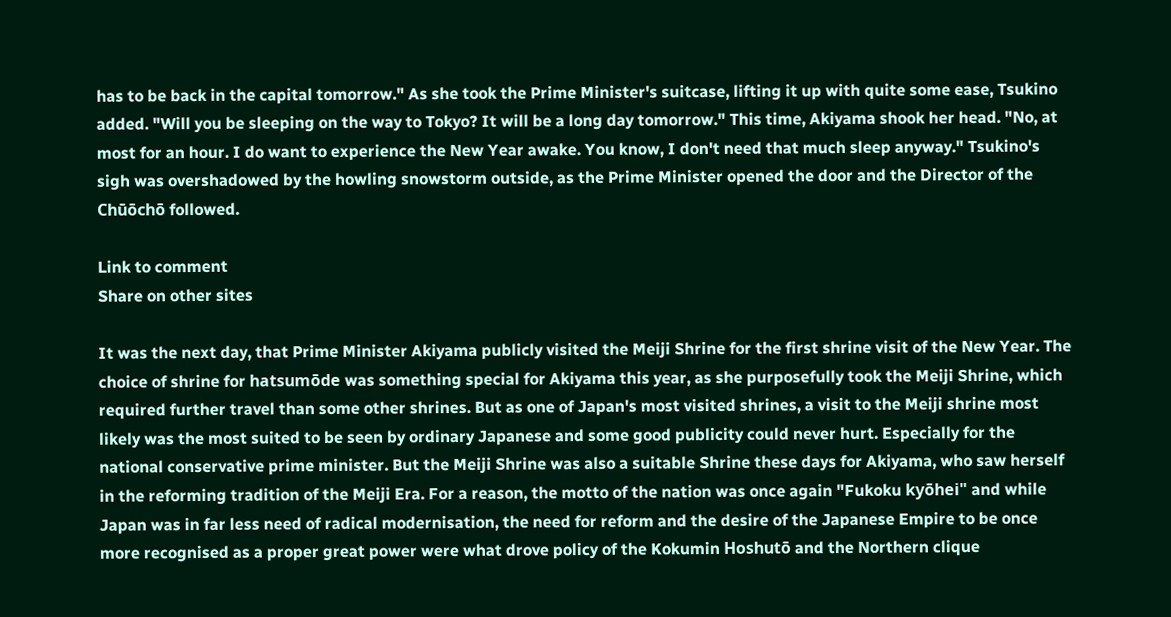has to be back in the capital tomorrow." As she took the Prime Minister's suitcase, lifting it up with quite some ease, Tsukino added. "Will you be sleeping on the way to Tokyo? It will be a long day tomorrow." This time, Akiyama shook her head. "No, at most for an hour. I do want to experience the New Year awake. You know, I don't need that much sleep anyway." Tsukino's sigh was overshadowed by the howling snowstorm outside, as the Prime Minister opened the door and the Director of the Chūōchō followed.

Link to comment
Share on other sites

It was the next day, that Prime Minister Akiyama publicly visited the Meiji Shrine for the first shrine visit of the New Year. The choice of shrine for hatsumōde was something special for Akiyama this year, as she purposefully took the Meiji Shrine, which required further travel than some other shrines. But as one of Japan's most visited shrines, a visit to the Meiji shrine most likely was the most suited to be seen by ordinary Japanese and some good publicity could never hurt. Especially for the national conservative prime minister. But the Meiji Shrine was also a suitable Shrine these days for Akiyama, who saw herself in the reforming tradition of the Meiji Era. For a reason, the motto of the nation was once again "Fukoku kyōhei" and while Japan was in far less need of radical modernisation, the need for reform and the desire of the Japanese Empire to be once more recognised as a proper great power were what drove policy of the Kokumin Hoshutō and the Northern clique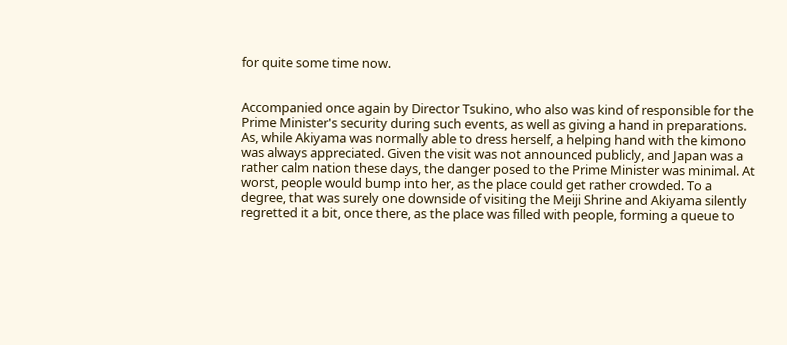for quite some time now.


Accompanied once again by Director Tsukino, who also was kind of responsible for the Prime Minister's security during such events, as well as giving a hand in preparations. As, while Akiyama was normally able to dress herself, a helping hand with the kimono was always appreciated. Given the visit was not announced publicly, and Japan was a rather calm nation these days, the danger posed to the Prime Minister was minimal. At worst, people would bump into her, as the place could get rather crowded. To a degree, that was surely one downside of visiting the Meiji Shrine and Akiyama silently regretted it a bit, once there, as the place was filled with people, forming a queue to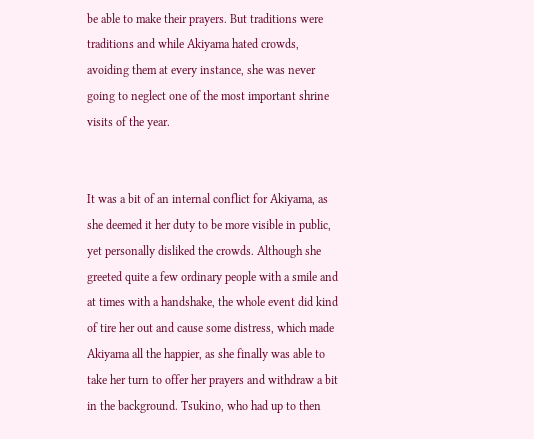be able to make their prayers. But traditions were traditions and while Akiyama hated crowds, avoiding them at every instance, she was never going to neglect one of the most important shrine visits of the year.


It was a bit of an internal conflict for Akiyama, as she deemed it her duty to be more visible in public, yet personally disliked the crowds. Although she greeted quite a few ordinary people with a smile and at times with a handshake, the whole event did kind of tire her out and cause some distress, which made Akiyama all the happier, as she finally was able to take her turn to offer her prayers and withdraw a bit in the background. Tsukino, who had up to then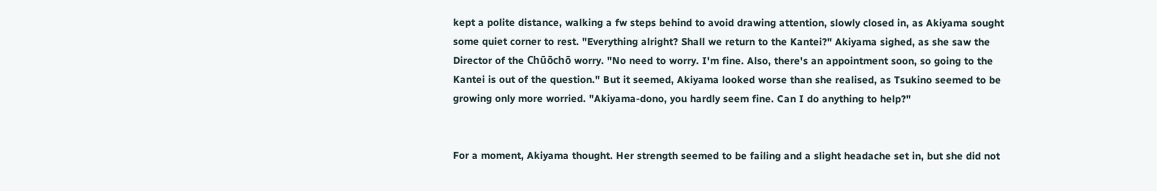kept a polite distance, walking a fw steps behind to avoid drawing attention, slowly closed in, as Akiyama sought some quiet corner to rest. "Everything alright? Shall we return to the Kantei?" Akiyama sighed, as she saw the Director of the Chūōchō worry. "No need to worry. I'm fine. Also, there's an appointment soon, so going to the Kantei is out of the question." But it seemed, Akiyama looked worse than she realised, as Tsukino seemed to be growing only more worried. "Akiyama-dono, you hardly seem fine. Can I do anything to help?"


For a moment, Akiyama thought. Her strength seemed to be failing and a slight headache set in, but she did not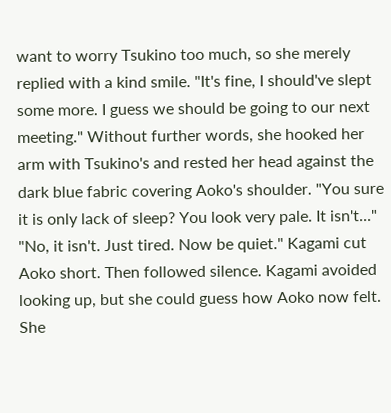want to worry Tsukino too much, so she merely replied with a kind smile. "It's fine, I should've slept some more. I guess we should be going to our next meeting." Without further words, she hooked her arm with Tsukino's and rested her head against the dark blue fabric covering Aoko's shoulder. "You sure it is only lack of sleep? You look very pale. It isn't..." "No, it isn't. Just tired. Now be quiet." Kagami cut Aoko short. Then followed silence. Kagami avoided looking up, but she could guess how Aoko now felt. She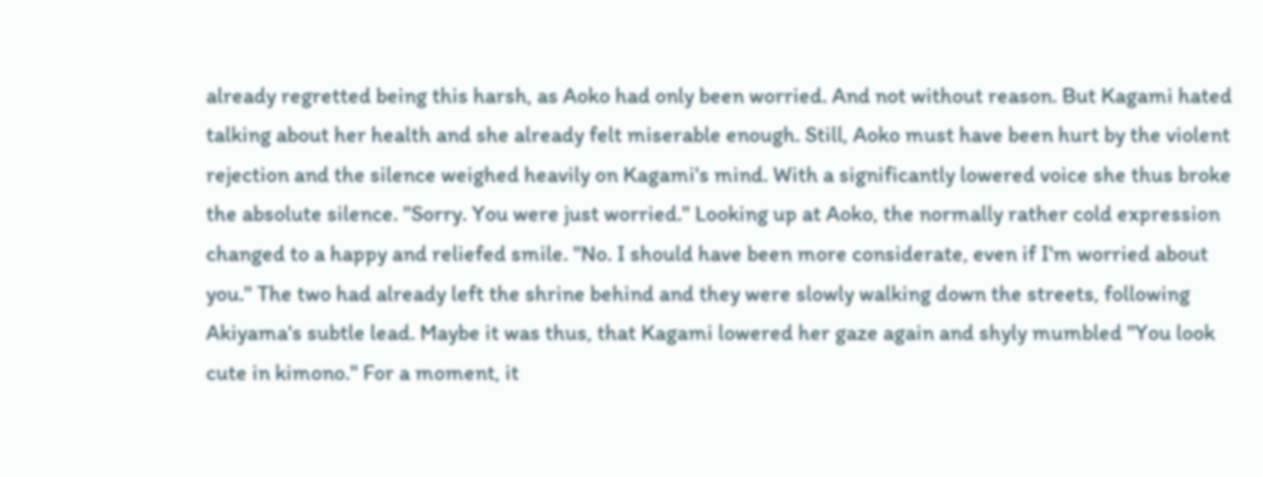already regretted being this harsh, as Aoko had only been worried. And not without reason. But Kagami hated talking about her health and she already felt miserable enough. Still, Aoko must have been hurt by the violent rejection and the silence weighed heavily on Kagami's mind. With a significantly lowered voice she thus broke the absolute silence. "Sorry. You were just worried." Looking up at Aoko, the normally rather cold expression changed to a happy and reliefed smile. "No. I should have been more considerate, even if I'm worried about you." The two had already left the shrine behind and they were slowly walking down the streets, following Akiyama's subtle lead. Maybe it was thus, that Kagami lowered her gaze again and shyly mumbled "You look cute in kimono." For a moment, it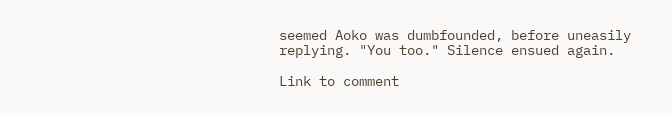seemed Aoko was dumbfounded, before uneasily replying. "You too." Silence ensued again.

Link to comment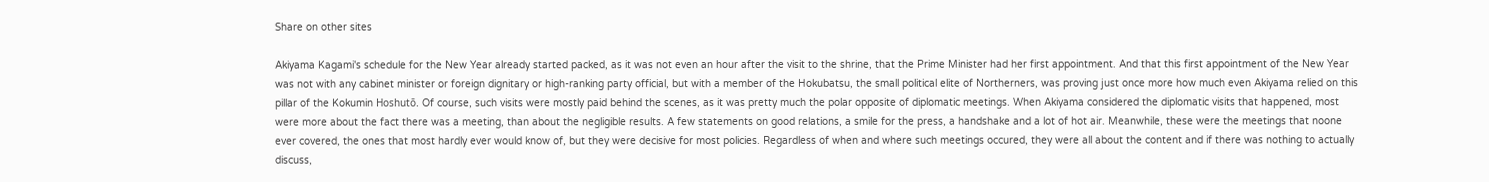Share on other sites

Akiyama Kagami's schedule for the New Year already started packed, as it was not even an hour after the visit to the shrine, that the Prime Minister had her first appointment. And that this first appointment of the New Year was not with any cabinet minister or foreign dignitary or high-ranking party official, but with a member of the Hokubatsu, the small political elite of Northerners, was proving just once more how much even Akiyama relied on this pillar of the Kokumin Hoshutō. Of course, such visits were mostly paid behind the scenes, as it was pretty much the polar opposite of diplomatic meetings. When Akiyama considered the diplomatic visits that happened, most were more about the fact there was a meeting, than about the negligible results. A few statements on good relations, a smile for the press, a handshake and a lot of hot air. Meanwhile, these were the meetings that noone ever covered, the ones that most hardly ever would know of, but they were decisive for most policies. Regardless of when and where such meetings occured, they were all about the content and if there was nothing to actually discuss,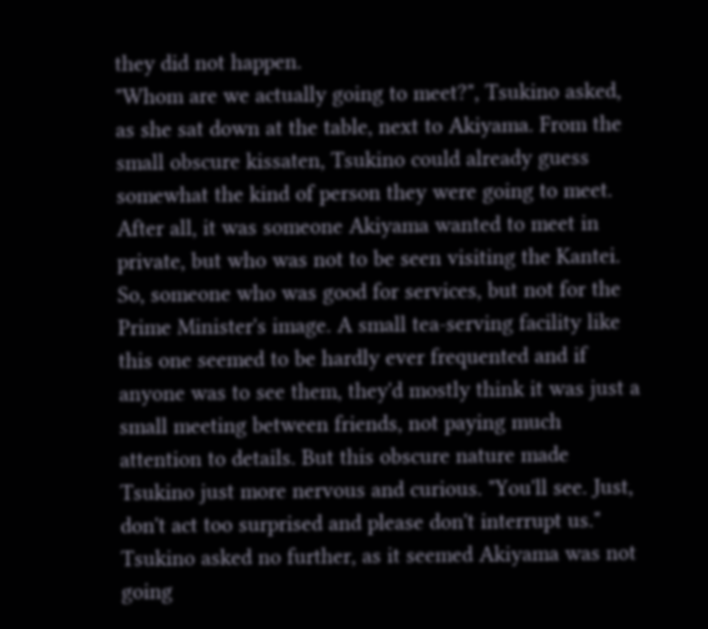they did not happen.
"Whom are we actually going to meet?", Tsukino asked, as she sat down at the table, next to Akiyama. From the small obscure kissaten, Tsukino could already guess somewhat the kind of person they were going to meet. After all, it was someone Akiyama wanted to meet in private, but who was not to be seen visiting the Kantei. So, someone who was good for services, but not for the Prime Minister's image. A small tea-serving facility like this one seemed to be hardly ever frequented and if anyone was to see them, they'd mostly think it was just a small meeting between friends, not paying much attention to details. But this obscure nature made Tsukino just more nervous and curious. "You'll see. Just, don't act too surprised and please don't interrupt us."
Tsukino asked no further, as it seemed Akiyama was not going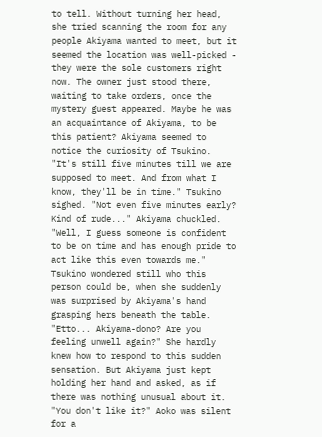to tell. Without turning her head, she tried scanning the room for any people Akiyama wanted to meet, but it seemed the location was well-picked - they were the sole customers right now. The owner just stood there, waiting to take orders, once the mystery guest appeared. Maybe he was an acquaintance of Akiyama, to be this patient? Akiyama seemed to notice the curiosity of Tsukino. "It's still five minutes till we are supposed to meet. And from what I know, they'll be in time." Tsukino sighed. "Not even five minutes early? Kind of rude..." Akiyama chuckled. "Well, I guess someone is confident to be on time and has enough pride to act like this even towards me." Tsukino wondered still who this person could be, when she suddenly was surprised by Akiyama's hand grasping hers beneath the table. "Etto... Akiyama-dono? Are you feeling unwell again?" She hardly knew how to respond to this sudden sensation. But Akiyama just kept holding her hand and asked, as if there was nothing unusual about it. "You don't like it?" Aoko was silent for a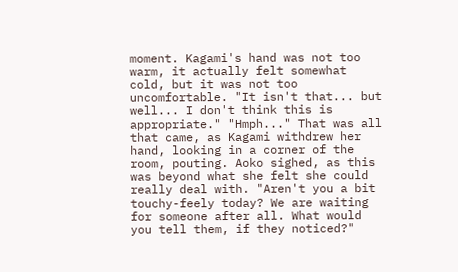moment. Kagami's hand was not too warm, it actually felt somewhat cold, but it was not too uncomfortable. "It isn't that... but well... I don't think this is appropriate." "Hmph..." That was all that came, as Kagami withdrew her hand, looking in a corner of the room, pouting. Aoko sighed, as this was beyond what she felt she could really deal with. "Aren't you a bit touchy-feely today? We are waiting for someone after all. What would you tell them, if they noticed?"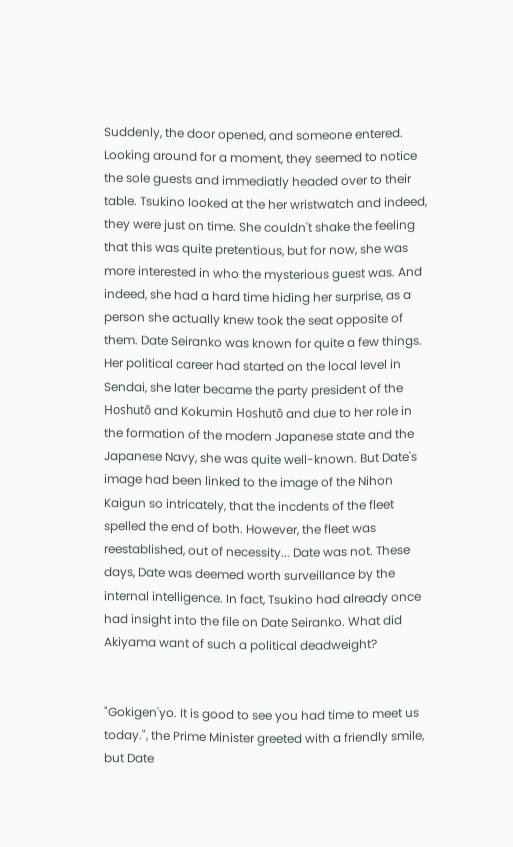Suddenly, the door opened, and someone entered. Looking around for a moment, they seemed to notice the sole guests and immediatly headed over to their table. Tsukino looked at the her wristwatch and indeed, they were just on time. She couldn't shake the feeling that this was quite pretentious, but for now, she was more interested in who the mysterious guest was. And indeed, she had a hard time hiding her surprise, as a person she actually knew took the seat opposite of them. Date Seiranko was known for quite a few things. Her political career had started on the local level in Sendai, she later became the party president of the Hoshutō and Kokumin Hoshutō and due to her role in the formation of the modern Japanese state and the Japanese Navy, she was quite well-known. But Date's image had been linked to the image of the Nihon Kaigun so intricately, that the incdents of the fleet spelled the end of both. However, the fleet was reestablished, out of necessity... Date was not. These days, Date was deemed worth surveillance by the internal intelligence. In fact, Tsukino had already once had insight into the file on Date Seiranko. What did Akiyama want of such a political deadweight?


"Gokigen'yo. It is good to see you had time to meet us today.", the Prime Minister greeted with a friendly smile, but Date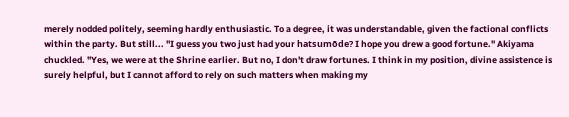merely nodded politely, seeming hardly enthusiastic. To a degree, it was understandable, given the factional conflicts within the party. But still... "I guess you two just had your hatsumōde? I hope you drew a good fortune." Akiyama chuckled. "Yes, we were at the Shrine earlier. But no, I don't draw fortunes. I think in my position, divine assistence is surely helpful, but I cannot afford to rely on such matters when making my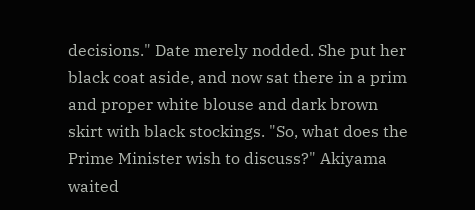decisions." Date merely nodded. She put her black coat aside, and now sat there in a prim and proper white blouse and dark brown skirt with black stockings. "So, what does the Prime Minister wish to discuss?" Akiyama waited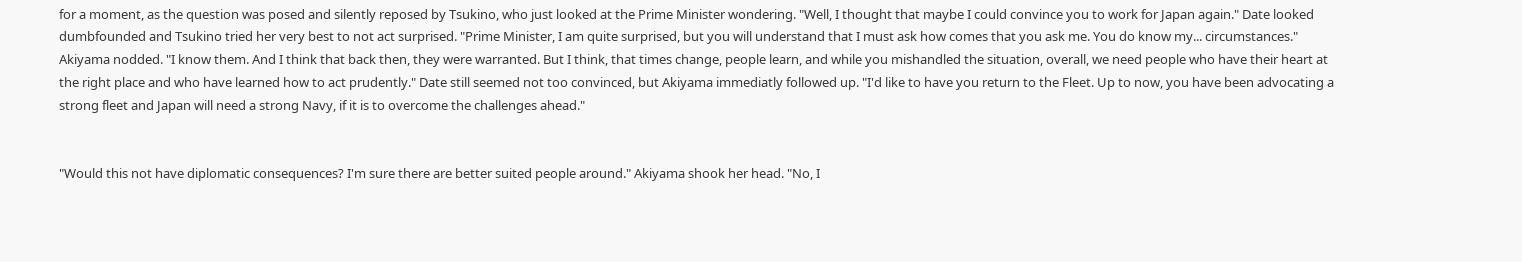for a moment, as the question was posed and silently reposed by Tsukino, who just looked at the Prime Minister wondering. "Well, I thought that maybe I could convince you to work for Japan again." Date looked dumbfounded and Tsukino tried her very best to not act surprised. "Prime Minister, I am quite surprised, but you will understand that I must ask how comes that you ask me. You do know my... circumstances." Akiyama nodded. "I know them. And I think that back then, they were warranted. But I think, that times change, people learn, and while you mishandled the situation, overall, we need people who have their heart at the right place and who have learned how to act prudently." Date still seemed not too convinced, but Akiyama immediatly followed up. "I'd like to have you return to the Fleet. Up to now, you have been advocating a strong fleet and Japan will need a strong Navy, if it is to overcome the challenges ahead."


"Would this not have diplomatic consequences? I'm sure there are better suited people around." Akiyama shook her head. "No, I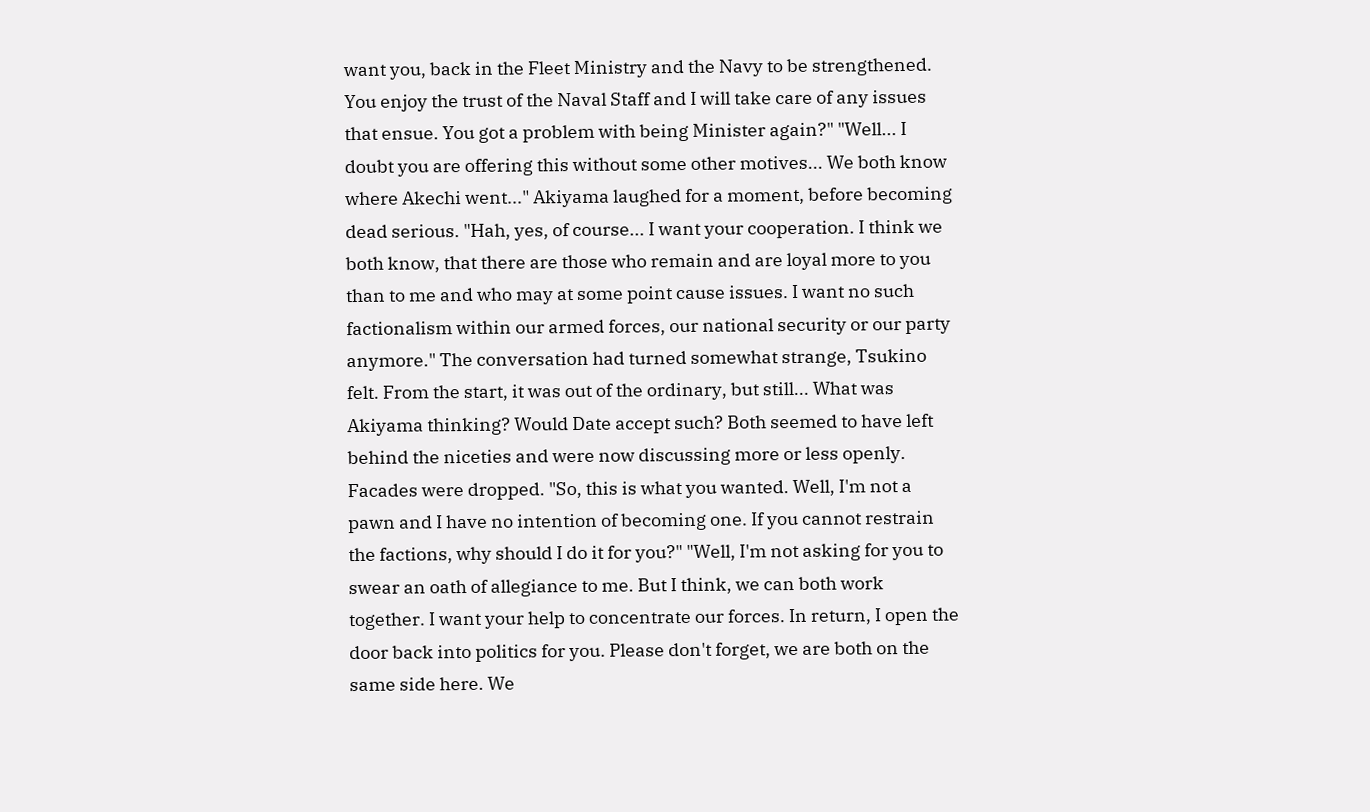want you, back in the Fleet Ministry and the Navy to be strengthened. You enjoy the trust of the Naval Staff and I will take care of any issues that ensue. You got a problem with being Minister again?" "Well... I doubt you are offering this without some other motives... We both know where Akechi went..." Akiyama laughed for a moment, before becoming dead serious. "Hah, yes, of course... I want your cooperation. I think we both know, that there are those who remain and are loyal more to you than to me and who may at some point cause issues. I want no such factionalism within our armed forces, our national security or our party anymore." The conversation had turned somewhat strange, Tsukino felt. From the start, it was out of the ordinary, but still... What was Akiyama thinking? Would Date accept such? Both seemed to have left behind the niceties and were now discussing more or less openly. Facades were dropped. "So, this is what you wanted. Well, I'm not a pawn and I have no intention of becoming one. If you cannot restrain the factions, why should I do it for you?" "Well, I'm not asking for you to swear an oath of allegiance to me. But I think, we can both work together. I want your help to concentrate our forces. In return, I open the door back into politics for you. Please don't forget, we are both on the same side here. We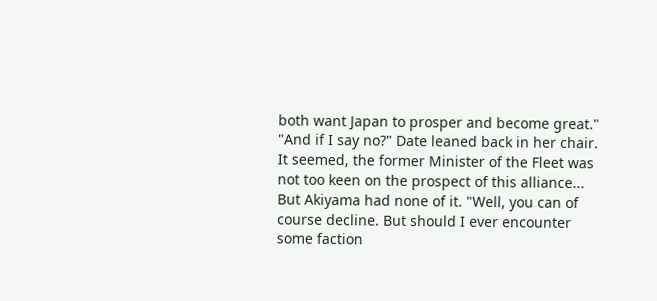both want Japan to prosper and become great." "And if I say no?" Date leaned back in her chair. It seemed, the former Minister of the Fleet was not too keen on the prospect of this alliance... But Akiyama had none of it. "Well, you can of course decline. But should I ever encounter some faction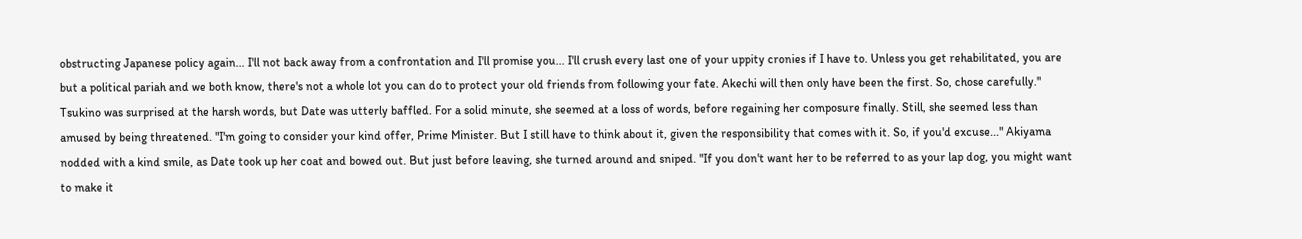obstructing Japanese policy again... I'll not back away from a confrontation and I'll promise you... I'll crush every last one of your uppity cronies if I have to. Unless you get rehabilitated, you are but a political pariah and we both know, there's not a whole lot you can do to protect your old friends from following your fate. Akechi will then only have been the first. So, chose carefully." Tsukino was surprised at the harsh words, but Date was utterly baffled. For a solid minute, she seemed at a loss of words, before regaining her composure finally. Still, she seemed less than amused by being threatened. "I'm going to consider your kind offer, Prime Minister. But I still have to think about it, given the responsibility that comes with it. So, if you'd excuse..." Akiyama nodded with a kind smile, as Date took up her coat and bowed out. But just before leaving, she turned around and sniped. "If you don't want her to be referred to as your lap dog, you might want to make it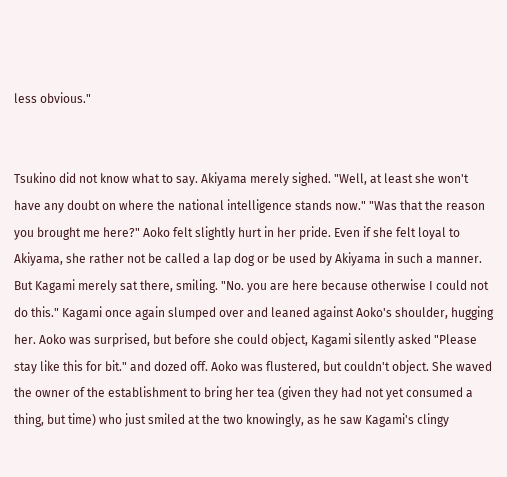less obvious."


Tsukino did not know what to say. Akiyama merely sighed. "Well, at least she won't have any doubt on where the national intelligence stands now." "Was that the reason you brought me here?" Aoko felt slightly hurt in her pride. Even if she felt loyal to Akiyama, she rather not be called a lap dog or be used by Akiyama in such a manner. But Kagami merely sat there, smiling. "No. you are here because otherwise I could not do this." Kagami once again slumped over and leaned against Aoko's shoulder, hugging her. Aoko was surprised, but before she could object, Kagami silently asked "Please stay like this for bit." and dozed off. Aoko was flustered, but couldn't object. She waved the owner of the establishment to bring her tea (given they had not yet consumed a thing, but time) who just smiled at the two knowingly, as he saw Kagami's clingy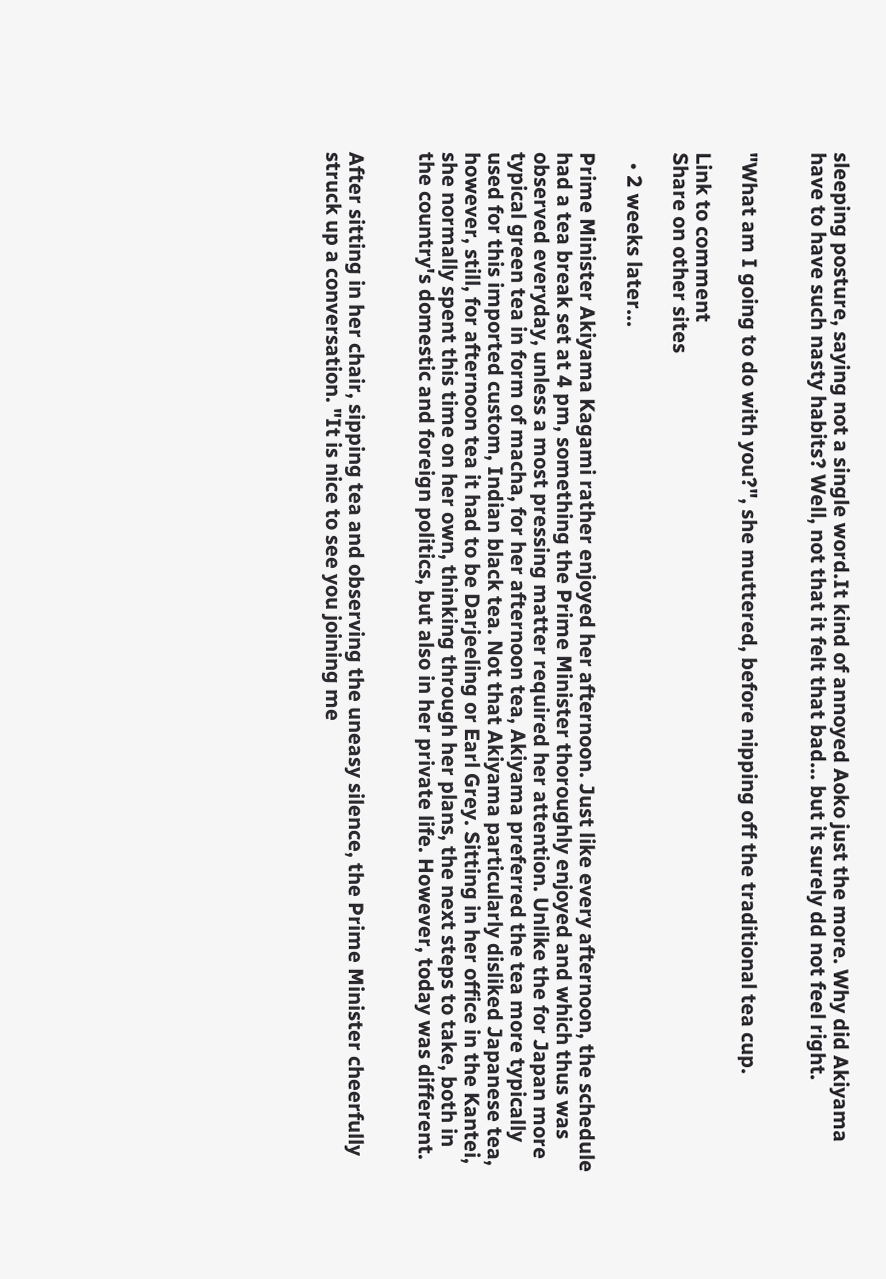sleeping posture, saying not a single word.It kind of annoyed Aoko just the more. Why did Akiyama have to have such nasty habits? Well, not that it felt that bad... but it surely dd not feel right.


"What am I going to do with you?", she muttered, before nipping off the traditional tea cup.

Link to comment
Share on other sites

  • 2 weeks later...

Prime Minister Akiyama Kagami rather enjoyed her afternoon. Just like every afternoon, the schedule had a tea break set at 4 pm, something the Prime Minister thoroughly enjoyed and which thus was observed everyday, unless a most pressing matter required her attention. Unlike the for Japan more typical green tea in form of macha, for her afternoon tea, Akiyama preferred the tea more typically used for this imported custom, Indian black tea. Not that Akiyama particularly disliked Japanese tea, however, still, for afternoon tea it had to be Darjeeling or Earl Grey. Sitting in her office in the Kantei, she normally spent this time on her own, thinking through her plans, the next steps to take, both in the country's domestic and foreign politics, but also in her private life. However, today was different.


After sitting in her chair, sipping tea and observing the uneasy silence, the Prime Minister cheerfully struck up a conversation. "It is nice to see you joining me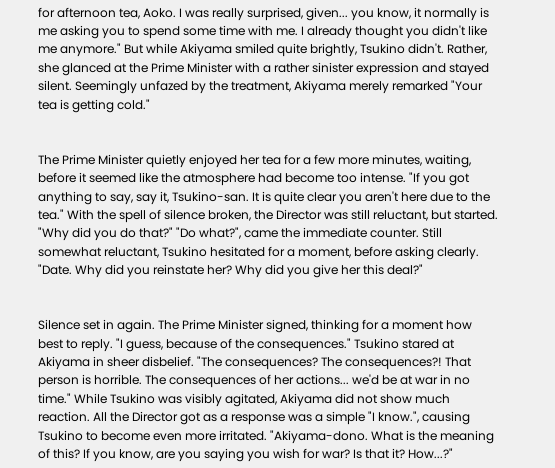for afternoon tea, Aoko. I was really surprised, given... you know, it normally is me asking you to spend some time with me. I already thought you didn't like me anymore." But while Akiyama smiled quite brightly, Tsukino didn't. Rather, she glanced at the Prime Minister with a rather sinister expression and stayed silent. Seemingly unfazed by the treatment, Akiyama merely remarked "Your tea is getting cold."


The Prime Minister quietly enjoyed her tea for a few more minutes, waiting, before it seemed like the atmosphere had become too intense. "If you got anything to say, say it, Tsukino-san. It is quite clear you aren't here due to the tea." With the spell of silence broken, the Director was still reluctant, but started. "Why did you do that?" "Do what?", came the immediate counter. Still somewhat reluctant, Tsukino hesitated for a moment, before asking clearly. "Date. Why did you reinstate her? Why did you give her this deal?"


Silence set in again. The Prime Minister signed, thinking for a moment how best to reply. "I guess, because of the consequences." Tsukino stared at Akiyama in sheer disbelief. "The consequences? The consequences?! That person is horrible. The consequences of her actions... we'd be at war in no time." While Tsukino was visibly agitated, Akiyama did not show much reaction. All the Director got as a response was a simple "I know.", causing Tsukino to become even more irritated. "Akiyama-dono. What is the meaning of this? If you know, are you saying you wish for war? Is that it? How...?"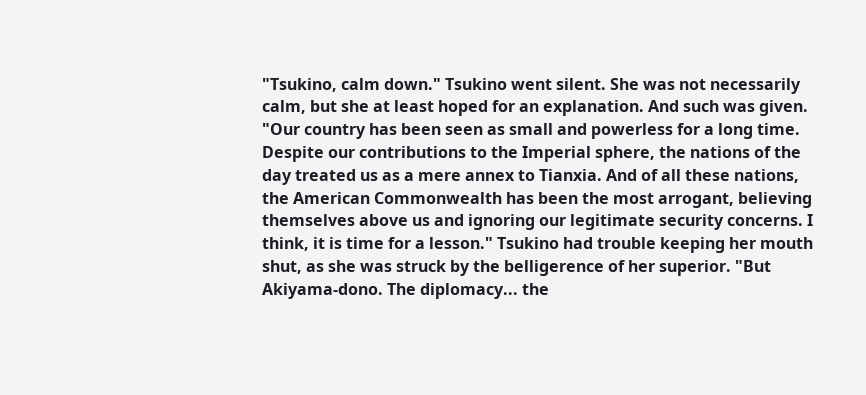"Tsukino, calm down." Tsukino went silent. She was not necessarily calm, but she at least hoped for an explanation. And such was given. "Our country has been seen as small and powerless for a long time. Despite our contributions to the Imperial sphere, the nations of the day treated us as a mere annex to Tianxia. And of all these nations, the American Commonwealth has been the most arrogant, believing themselves above us and ignoring our legitimate security concerns. I think, it is time for a lesson." Tsukino had trouble keeping her mouth shut, as she was struck by the belligerence of her superior. "But Akiyama-dono. The diplomacy... the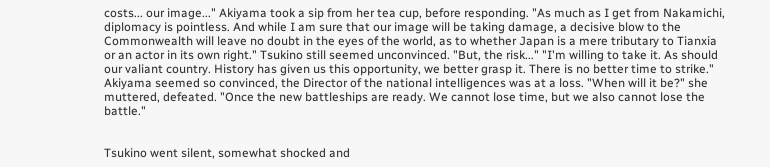costs... our image..." Akiyama took a sip from her tea cup, before responding. "As much as I get from Nakamichi, diplomacy is pointless. And while I am sure that our image will be taking damage, a decisive blow to the Commonwealth will leave no doubt in the eyes of the world, as to whether Japan is a mere tributary to Tianxia or an actor in its own right." Tsukino still seemed unconvinced. "But, the risk..." "I'm willing to take it. As should our valiant country. History has given us this opportunity, we better grasp it. There is no better time to strike." Akiyama seemed so convinced, the Director of the national intelligences was at a loss. "When will it be?" she muttered, defeated. "Once the new battleships are ready. We cannot lose time, but we also cannot lose the battle."


Tsukino went silent, somewhat shocked and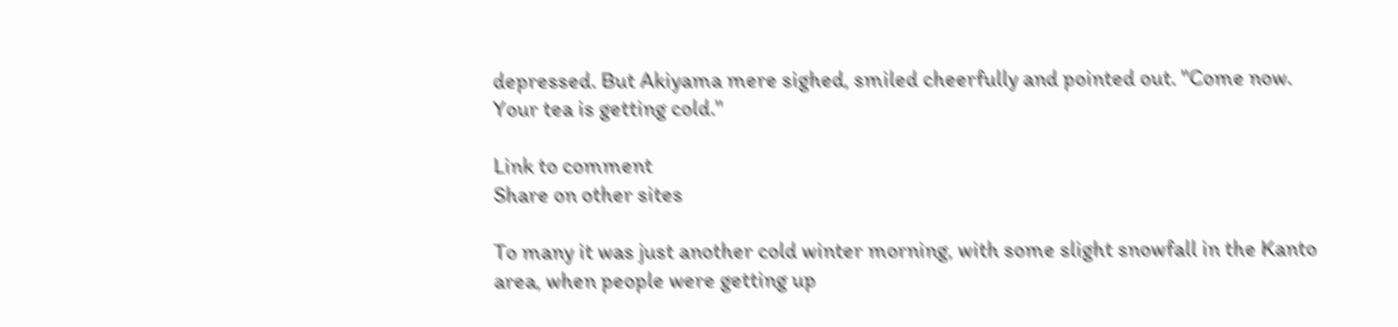depressed. But Akiyama mere sighed, smiled cheerfully and pointed out. "Come now. Your tea is getting cold."

Link to comment
Share on other sites

To many it was just another cold winter morning, with some slight snowfall in the Kanto area, when people were getting up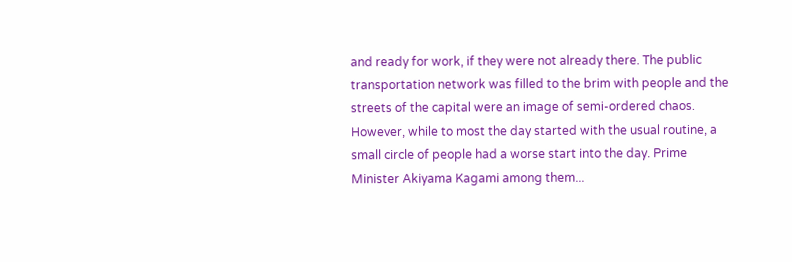and ready for work, if they were not already there. The public transportation network was filled to the brim with people and the streets of the capital were an image of semi-ordered chaos. However, while to most the day started with the usual routine, a small circle of people had a worse start into the day. Prime Minister Akiyama Kagami among them...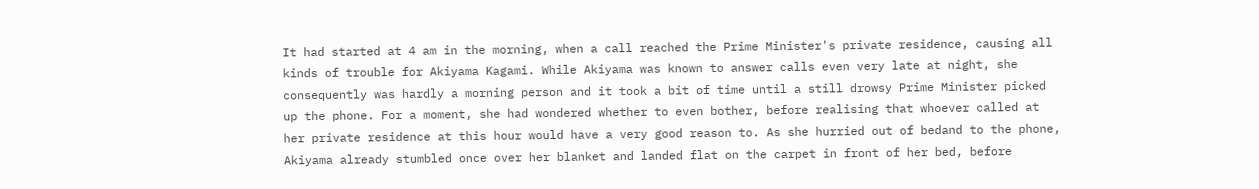It had started at 4 am in the morning, when a call reached the Prime Minister's private residence, causing all kinds of trouble for Akiyama Kagami. While Akiyama was known to answer calls even very late at night, she consequently was hardly a morning person and it took a bit of time until a still drowsy Prime Minister picked up the phone. For a moment, she had wondered whether to even bother, before realising that whoever called at her private residence at this hour would have a very good reason to. As she hurried out of bedand to the phone, Akiyama already stumbled once over her blanket and landed flat on the carpet in front of her bed, before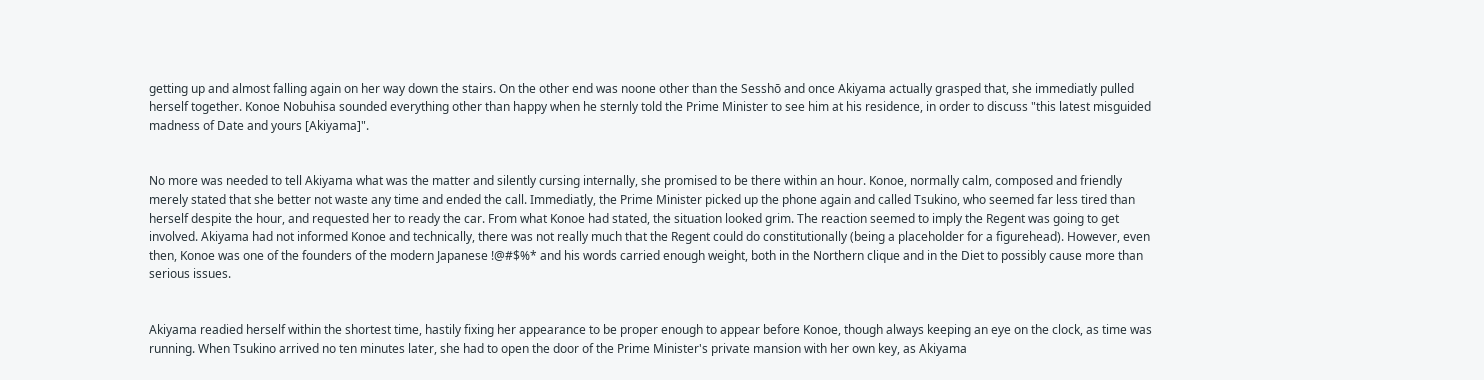getting up and almost falling again on her way down the stairs. On the other end was noone other than the Sesshō and once Akiyama actually grasped that, she immediatly pulled herself together. Konoe Nobuhisa sounded everything other than happy when he sternly told the Prime Minister to see him at his residence, in order to discuss "this latest misguided madness of Date and yours [Akiyama]".


No more was needed to tell Akiyama what was the matter and silently cursing internally, she promised to be there within an hour. Konoe, normally calm, composed and friendly merely stated that she better not waste any time and ended the call. Immediatly, the Prime Minister picked up the phone again and called Tsukino, who seemed far less tired than herself despite the hour, and requested her to ready the car. From what Konoe had stated, the situation looked grim. The reaction seemed to imply the Regent was going to get involved. Akiyama had not informed Konoe and technically, there was not really much that the Regent could do constitutionally (being a placeholder for a figurehead). However, even then, Konoe was one of the founders of the modern Japanese !@#$%* and his words carried enough weight, both in the Northern clique and in the Diet to possibly cause more than serious issues.


Akiyama readied herself within the shortest time, hastily fixing her appearance to be proper enough to appear before Konoe, though always keeping an eye on the clock, as time was running. When Tsukino arrived no ten minutes later, she had to open the door of the Prime Minister's private mansion with her own key, as Akiyama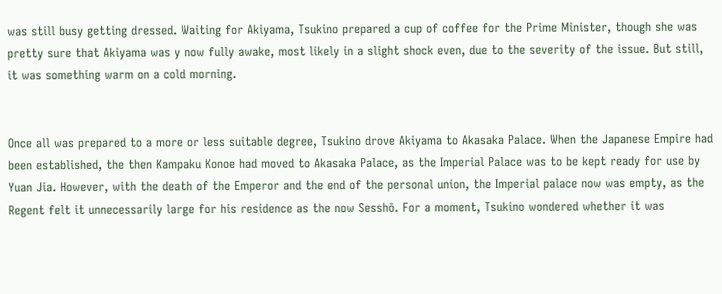was still busy getting dressed. Waiting for Akiyama, Tsukino prepared a cup of coffee for the Prime Minister, though she was pretty sure that Akiyama was y now fully awake, most likely in a slight shock even, due to the severity of the issue. But still, it was something warm on a cold morning.


Once all was prepared to a more or less suitable degree, Tsukino drove Akiyama to Akasaka Palace. When the Japanese Empire had been established, the then Kampaku Konoe had moved to Akasaka Palace, as the Imperial Palace was to be kept ready for use by Yuan Jia. However, with the death of the Emperor and the end of the personal union, the Imperial palace now was empty, as the Regent felt it unnecessarily large for his residence as the now Sesshō. For a moment, Tsukino wondered whether it was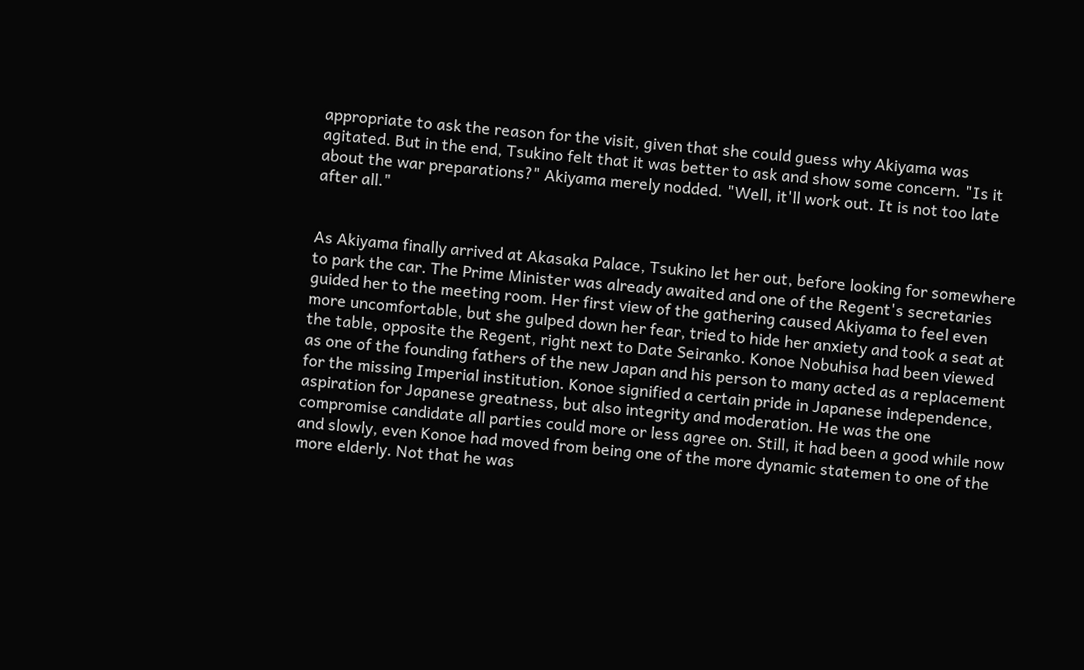appropriate to ask the reason for the visit, given that she could guess why Akiyama was agitated. But in the end, Tsukino felt that it was better to ask and show some concern. "Is it about the war preparations?" Akiyama merely nodded. "Well, it'll work out. It is not too late after all."


As Akiyama finally arrived at Akasaka Palace, Tsukino let her out, before looking for somewhere to park the car. The Prime Minister was already awaited and one of the Regent's secretaries guided her to the meeting room. Her first view of the gathering caused Akiyama to feel even more uncomfortable, but she gulped down her fear, tried to hide her anxiety and took a seat at the table, opposite the Regent, right next to Date Seiranko. Konoe Nobuhisa had been viewed as one of the founding fathers of the new Japan and his person to many acted as a replacement for the missing Imperial institution. Konoe signified a certain pride in Japanese independence, aspiration for Japanese greatness, but also integrity and moderation. He was the one compromise candidate all parties could more or less agree on. Still, it had been a good while now and slowly, even Konoe had moved from being one of the more dynamic statemen to one of the more elderly. Not that he was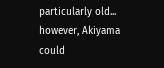particularly old... however, Akiyama could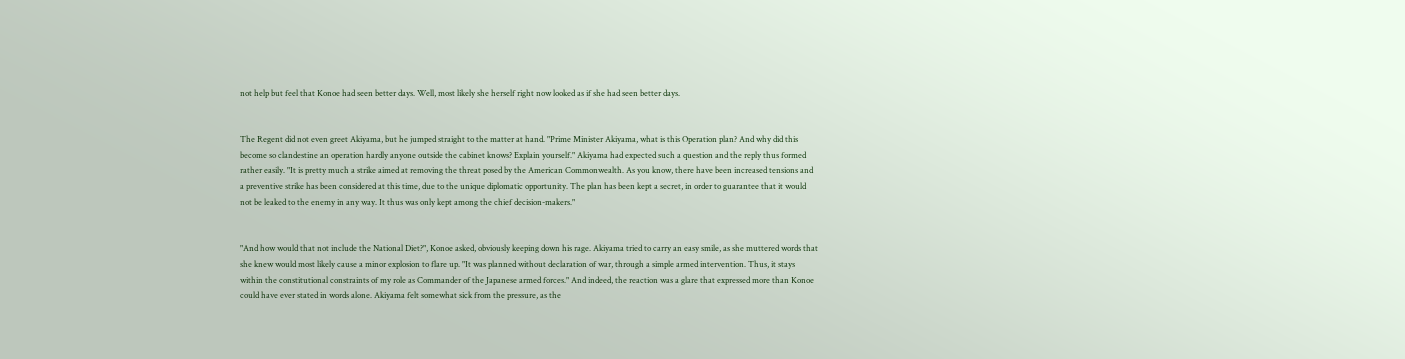not help but feel that Konoe had seen better days. Well, most likely she herself right now looked as if she had seen better days.


The Regent did not even greet Akiyama, but he jumped straight to the matter at hand. "Prime Minister Akiyama, what is this Operation plan? And why did this become so clandestine an operation hardly anyone outside the cabinet knows? Explain yourself." Akiyama had expected such a question and the reply thus formed rather easily. "It is pretty much a strike aimed at removing the threat posed by the American Commonwealth. As you know, there have been increased tensions and a preventive strike has been considered at this time, due to the unique diplomatic opportunity. The plan has been kept a secret, in order to guarantee that it would not be leaked to the enemy in any way. It thus was only kept among the chief decision-makers."


"And how would that not include the National Diet?", Konoe asked, obviously keeping down his rage. Akiyama tried to carry an easy smile, as she muttered words that she knew would most likely cause a minor explosion to flare up. "It was planned without declaration of war, through a simple armed intervention. Thus, it stays within the constitutional constraints of my role as Commander of the Japanese armed forces." And indeed, the reaction was a glare that expressed more than Konoe could have ever stated in words alone. Akiyama felt somewhat sick from the pressure, as the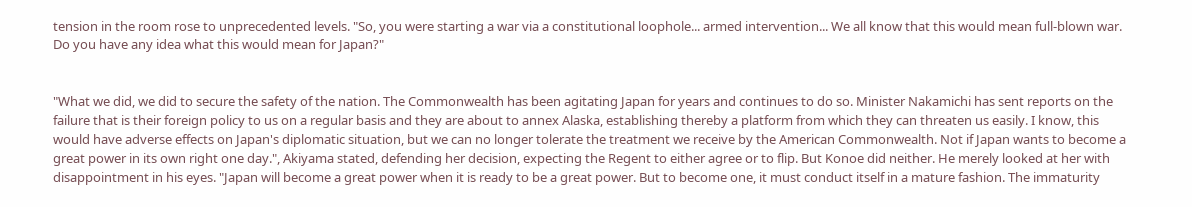tension in the room rose to unprecedented levels. "So, you were starting a war via a constitutional loophole... armed intervention... We all know that this would mean full-blown war. Do you have any idea what this would mean for Japan?"


"What we did, we did to secure the safety of the nation. The Commonwealth has been agitating Japan for years and continues to do so. Minister Nakamichi has sent reports on the failure that is their foreign policy to us on a regular basis and they are about to annex Alaska, establishing thereby a platform from which they can threaten us easily. I know, this would have adverse effects on Japan's diplomatic situation, but we can no longer tolerate the treatment we receive by the American Commonwealth. Not if Japan wants to become a great power in its own right one day.", Akiyama stated, defending her decision, expecting the Regent to either agree or to flip. But Konoe did neither. He merely looked at her with disappointment in his eyes. "Japan will become a great power when it is ready to be a great power. But to become one, it must conduct itself in a mature fashion. The immaturity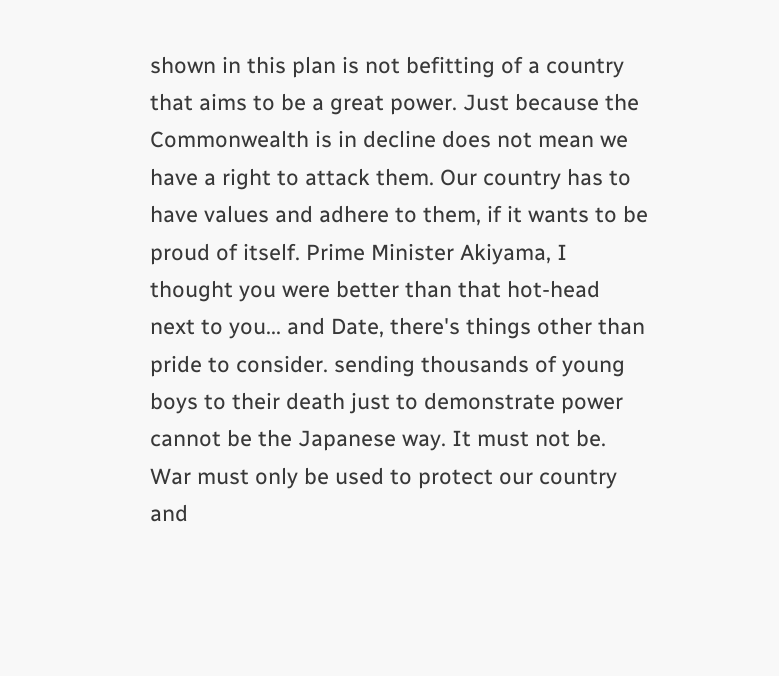shown in this plan is not befitting of a country that aims to be a great power. Just because the Commonwealth is in decline does not mean we have a right to attack them. Our country has to have values and adhere to them, if it wants to be proud of itself. Prime Minister Akiyama, I thought you were better than that hot-head next to you... and Date, there's things other than pride to consider. sending thousands of young boys to their death just to demonstrate power cannot be the Japanese way. It must not be. War must only be used to protect our country and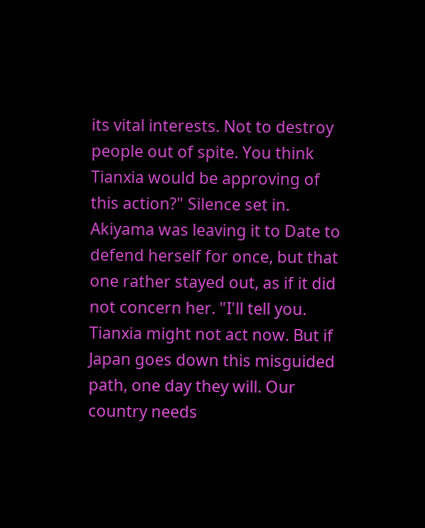its vital interests. Not to destroy people out of spite. You think Tianxia would be approving of this action?" Silence set in. Akiyama was leaving it to Date to defend herself for once, but that one rather stayed out, as if it did not concern her. "I'll tell you. Tianxia might not act now. But if Japan goes down this misguided path, one day they will. Our country needs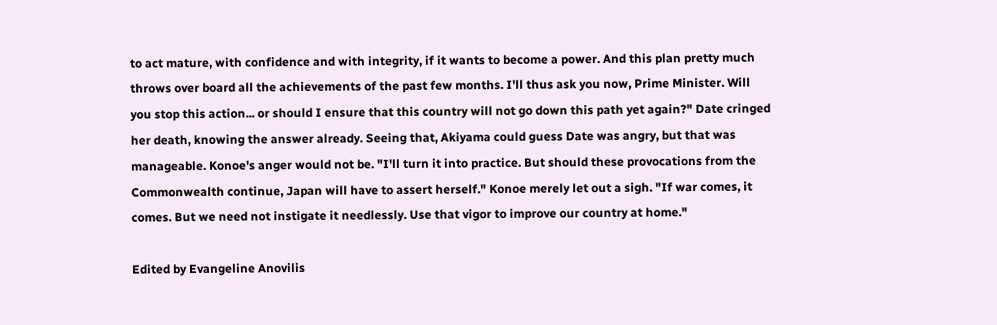to act mature, with confidence and with integrity, if it wants to become a power. And this plan pretty much throws over board all the achievements of the past few months. I'll thus ask you now, Prime Minister. Will you stop this action... or should I ensure that this country will not go down this path yet again?" Date cringed her death, knowing the answer already. Seeing that, Akiyama could guess Date was angry, but that was manageable. Konoe's anger would not be. "I'll turn it into practice. But should these provocations from the Commonwealth continue, Japan will have to assert herself." Konoe merely let out a sigh. "If war comes, it comes. But we need not instigate it needlessly. Use that vigor to improve our country at home."

Edited by Evangeline Anovilis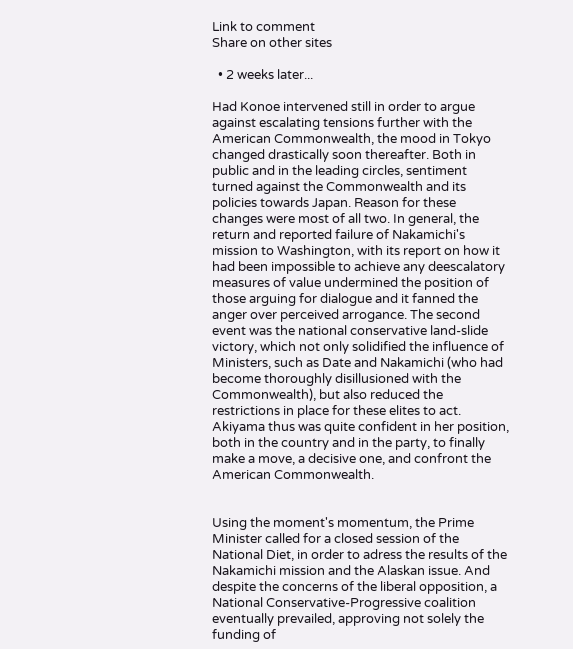Link to comment
Share on other sites

  • 2 weeks later...

Had Konoe intervened still in order to argue against escalating tensions further with the American Commonwealth, the mood in Tokyo changed drastically soon thereafter. Both in public and in the leading circles, sentiment turned against the Commonwealth and its policies towards Japan. Reason for these changes were most of all two. In general, the return and reported failure of Nakamichi's mission to Washington, with its report on how it had been impossible to achieve any deescalatory measures of value undermined the position of those arguing for dialogue and it fanned the anger over perceived arrogance. The second event was the national conservative land-slide victory, which not only solidified the influence of Ministers, such as Date and Nakamichi (who had become thoroughly disillusioned with the Commonwealth), but also reduced the restrictions in place for these elites to act. Akiyama thus was quite confident in her position, both in the country and in the party, to finally make a move, a decisive one, and confront the American Commonwealth.


Using the moment's momentum, the Prime Minister called for a closed session of the National Diet, in order to adress the results of the Nakamichi mission and the Alaskan issue. And despite the concerns of the liberal opposition, a National Conservative-Progressive coalition eventually prevailed, approving not solely the funding of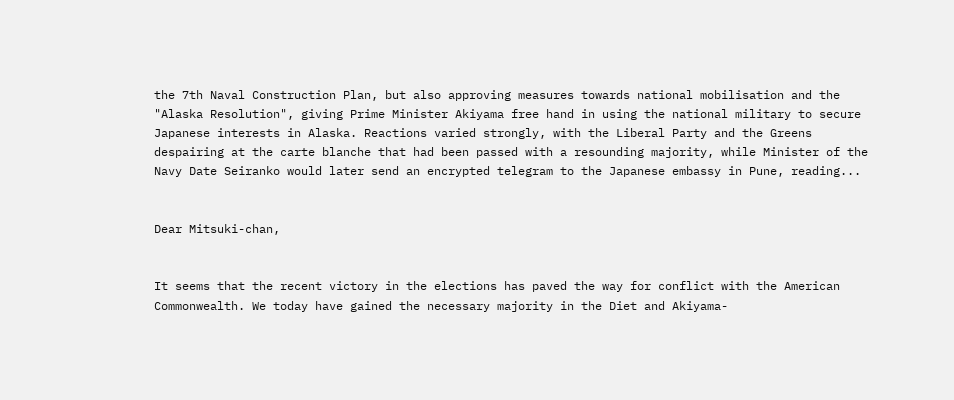the 7th Naval Construction Plan, but also approving measures towards national mobilisation and the "Alaska Resolution", giving Prime Minister Akiyama free hand in using the national military to secure Japanese interests in Alaska. Reactions varied strongly, with the Liberal Party and the Greens despairing at the carte blanche that had been passed with a resounding majority, while Minister of the Navy Date Seiranko would later send an encrypted telegram to the Japanese embassy in Pune, reading...


Dear Mitsuki-chan,


It seems that the recent victory in the elections has paved the way for conflict with the American Commonwealth. We today have gained the necessary majority in the Diet and Akiyama-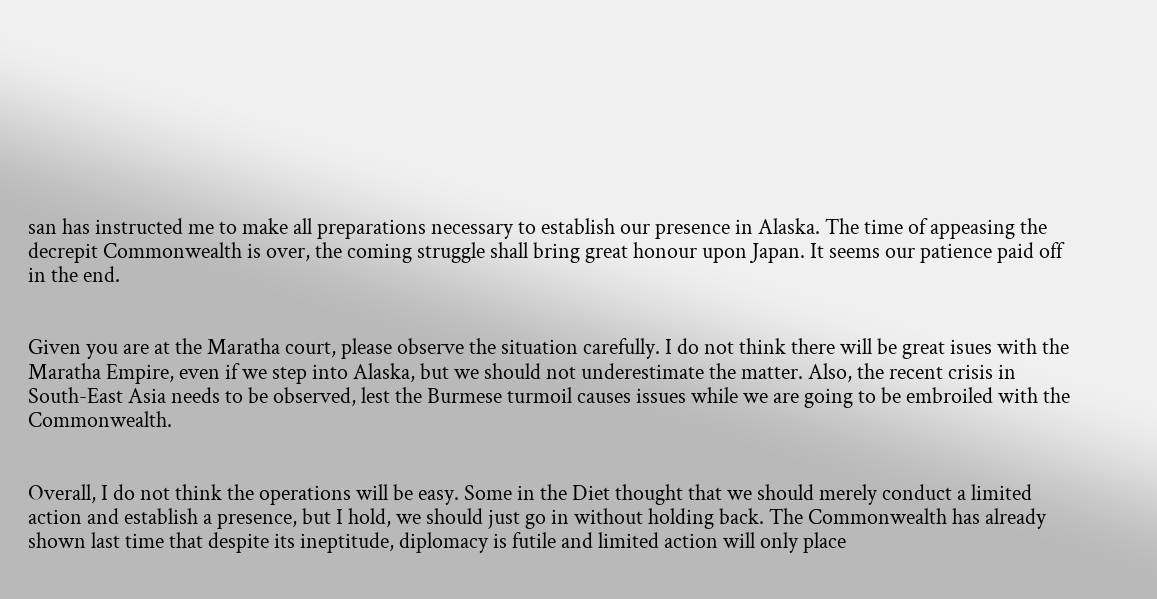san has instructed me to make all preparations necessary to establish our presence in Alaska. The time of appeasing the decrepit Commonwealth is over, the coming struggle shall bring great honour upon Japan. It seems our patience paid off in the end.


Given you are at the Maratha court, please observe the situation carefully. I do not think there will be great isues with the Maratha Empire, even if we step into Alaska, but we should not underestimate the matter. Also, the recent crisis in South-East Asia needs to be observed, lest the Burmese turmoil causes issues while we are going to be embroiled with the Commonwealth.


Overall, I do not think the operations will be easy. Some in the Diet thought that we should merely conduct a limited action and establish a presence, but I hold, we should just go in without holding back. The Commonwealth has already shown last time that despite its ineptitude, diplomacy is futile and limited action will only place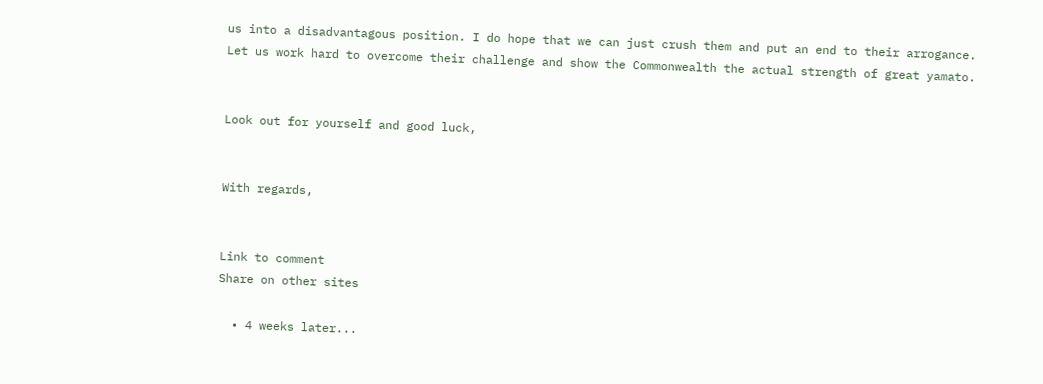us into a disadvantagous position. I do hope that we can just crush them and put an end to their arrogance. Let us work hard to overcome their challenge and show the Commonwealth the actual strength of great yamato.


Look out for yourself and good luck,


With regards,


Link to comment
Share on other sites

  • 4 weeks later...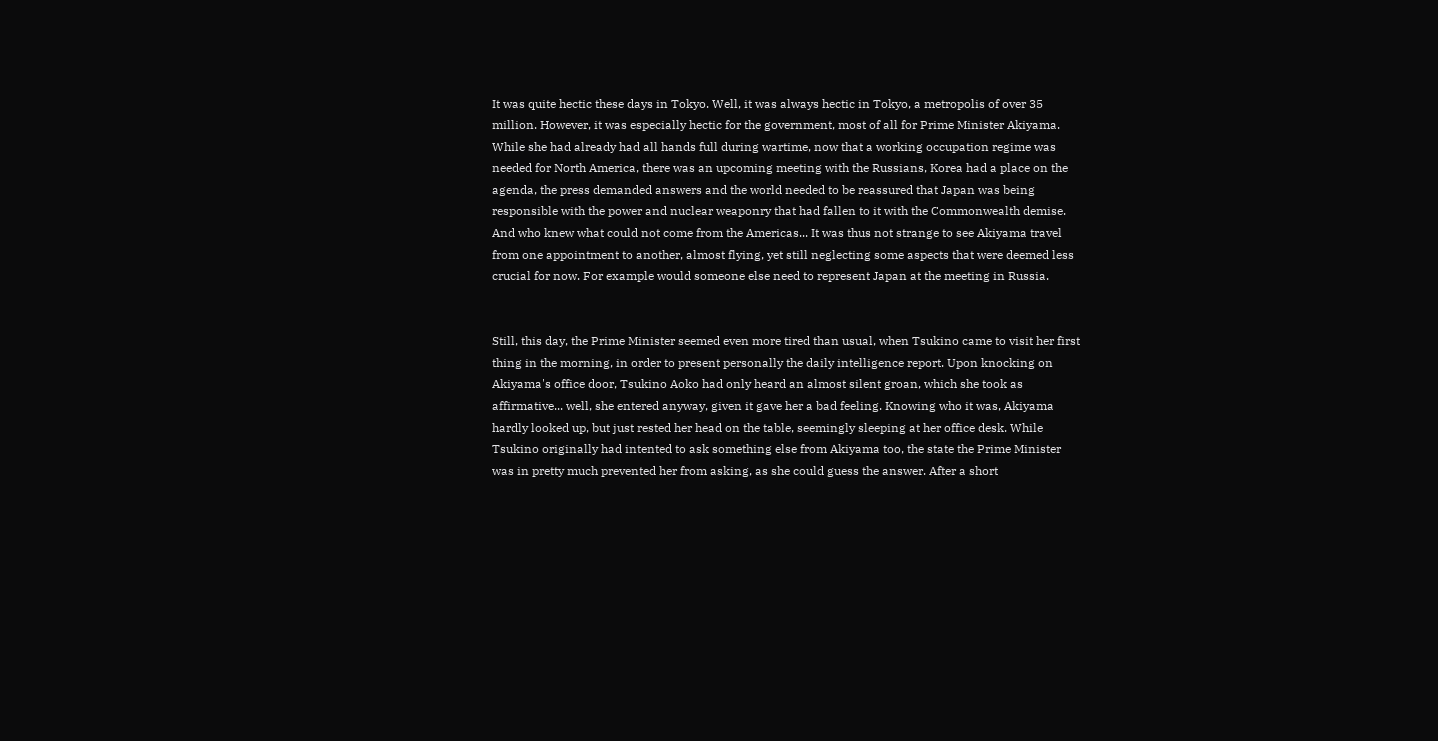It was quite hectic these days in Tokyo. Well, it was always hectic in Tokyo, a metropolis of over 35 million. However, it was especially hectic for the government, most of all for Prime Minister Akiyama. While she had already had all hands full during wartime, now that a working occupation regime was needed for North America, there was an upcoming meeting with the Russians, Korea had a place on the agenda, the press demanded answers and the world needed to be reassured that Japan was being responsible with the power and nuclear weaponry that had fallen to it with the Commonwealth demise. And who knew what could not come from the Americas... It was thus not strange to see Akiyama travel from one appointment to another, almost flying, yet still neglecting some aspects that were deemed less crucial for now. For example would someone else need to represent Japan at the meeting in Russia.


Still, this day, the Prime Minister seemed even more tired than usual, when Tsukino came to visit her first thing in the morning, in order to present personally the daily intelligence report. Upon knocking on Akiyama's office door, Tsukino Aoko had only heard an almost silent groan, which she took as affirmative... well, she entered anyway, given it gave her a bad feeling. Knowing who it was, Akiyama hardly looked up, but just rested her head on the table, seemingly sleeping at her office desk. While Tsukino originally had intented to ask something else from Akiyama too, the state the Prime Minister was in pretty much prevented her from asking, as she could guess the answer. After a short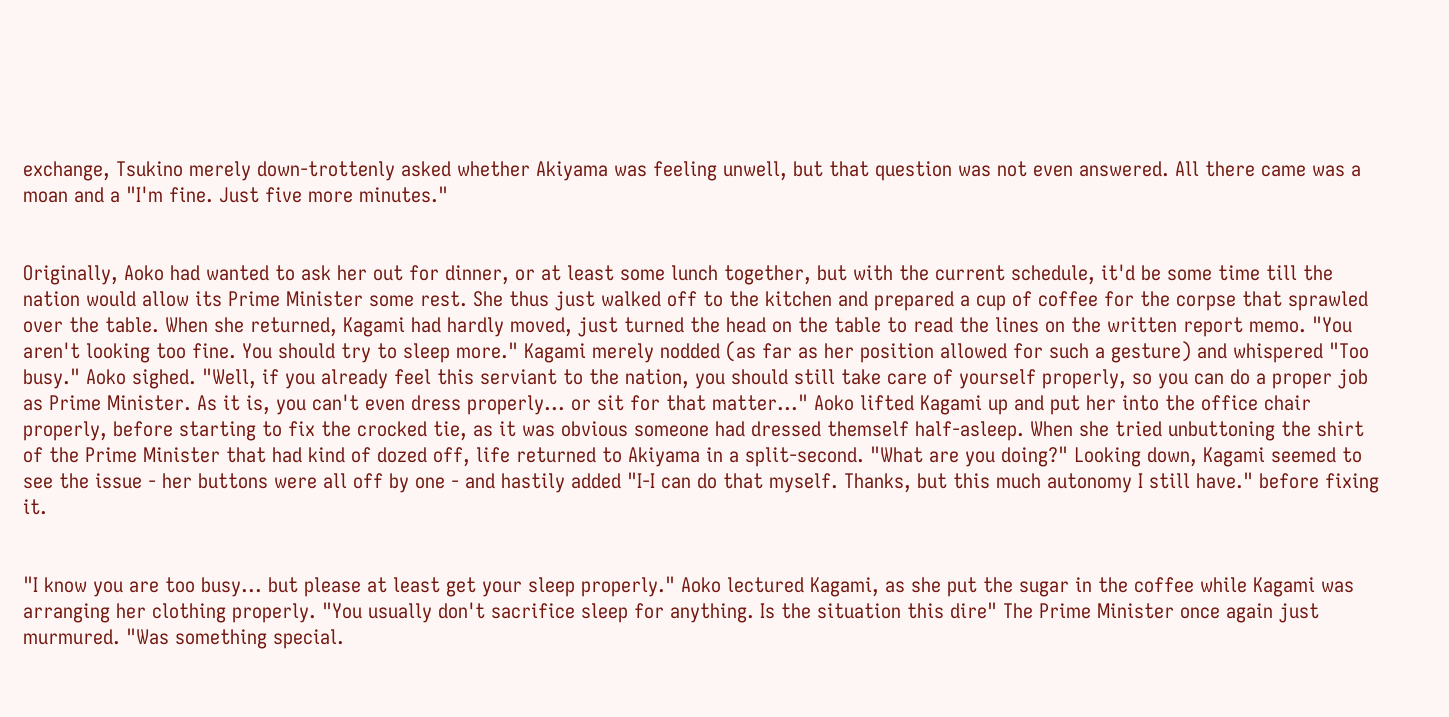exchange, Tsukino merely down-trottenly asked whether Akiyama was feeling unwell, but that question was not even answered. All there came was a moan and a "I'm fine. Just five more minutes."


Originally, Aoko had wanted to ask her out for dinner, or at least some lunch together, but with the current schedule, it'd be some time till the nation would allow its Prime Minister some rest. She thus just walked off to the kitchen and prepared a cup of coffee for the corpse that sprawled over the table. When she returned, Kagami had hardly moved, just turned the head on the table to read the lines on the written report memo. "You aren't looking too fine. You should try to sleep more." Kagami merely nodded (as far as her position allowed for such a gesture) and whispered "Too busy." Aoko sighed. "Well, if you already feel this serviant to the nation, you should still take care of yourself properly, so you can do a proper job as Prime Minister. As it is, you can't even dress properly... or sit for that matter..." Aoko lifted Kagami up and put her into the office chair properly, before starting to fix the crocked tie, as it was obvious someone had dressed themself half-asleep. When she tried unbuttoning the shirt of the Prime Minister that had kind of dozed off, life returned to Akiyama in a split-second. "What are you doing?" Looking down, Kagami seemed to see the issue - her buttons were all off by one - and hastily added "I-I can do that myself. Thanks, but this much autonomy I still have." before fixing it.


"I know you are too busy... but please at least get your sleep properly." Aoko lectured Kagami, as she put the sugar in the coffee while Kagami was arranging her clothing properly. "You usually don't sacrifice sleep for anything. Is the situation this dire" The Prime Minister once again just murmured. "Was something special.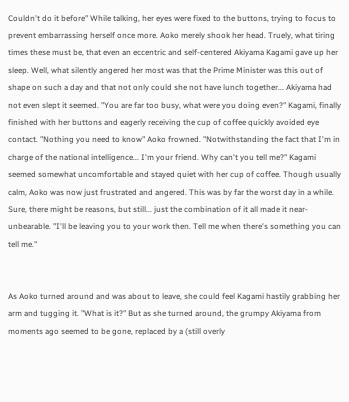Couldn't do it before" While talking, her eyes were fixed to the buttons, trying to focus to prevent embarrassing herself once more. Aoko merely shook her head. Truely, what tiring times these must be, that even an eccentric and self-centered Akiyama Kagami gave up her sleep. Well, what silently angered her most was that the Prime Minister was this out of shape on such a day and that not only could she not have lunch together... Akiyama had not even slept it seemed. "You are far too busy, what were you doing even?" Kagami, finally finished with her buttons and eagerly receiving the cup of coffee quickly avoided eye contact. "Nothing you need to know" Aoko frowned. "Notwithstanding the fact that I'm in charge of the national intelligence... I'm your friend. Why can't you tell me?" Kagami seemed somewhat uncomfortable and stayed quiet with her cup of coffee. Though usually calm, Aoko was now just frustrated and angered. This was by far the worst day in a while. Sure, there might be reasons, but still... just the combination of it all made it near-unbearable. "I'll be leaving you to your work then. Tell me when there's something you can tell me."


As Aoko turned around and was about to leave, she could feel Kagami hastily grabbing her arm and tugging it. "What is it?" But as she turned around, the grumpy Akiyama from moments ago seemed to be gone, replaced by a (still overly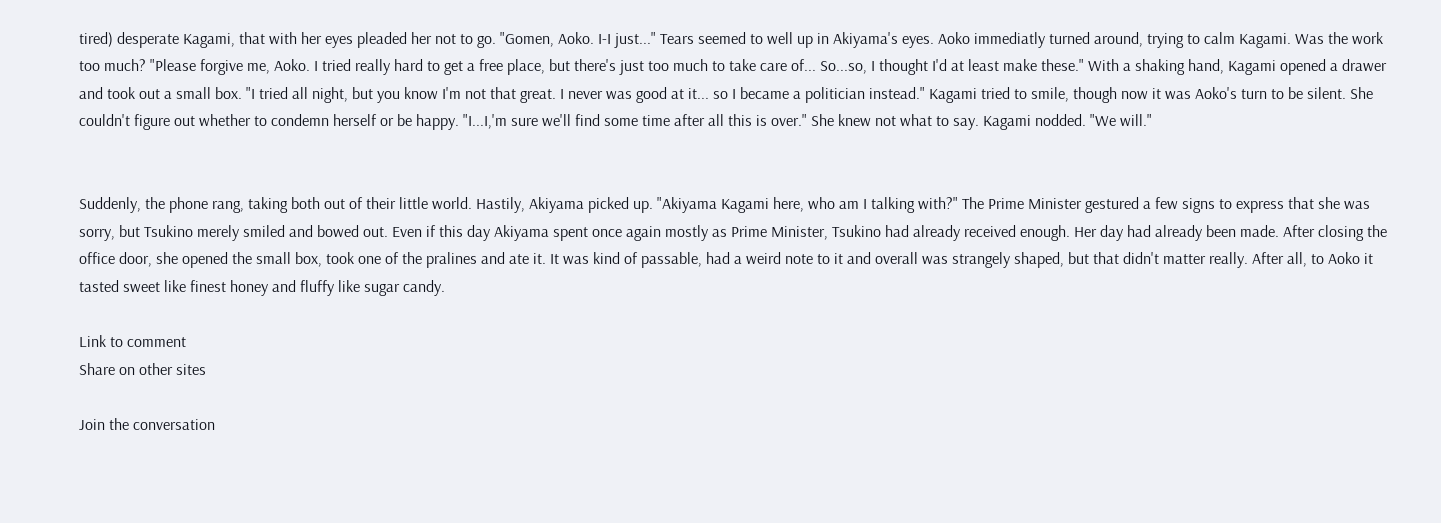tired) desperate Kagami, that with her eyes pleaded her not to go. "Gomen, Aoko. I-I just..." Tears seemed to well up in Akiyama's eyes. Aoko immediatly turned around, trying to calm Kagami. Was the work too much? "Please forgive me, Aoko. I tried really hard to get a free place, but there's just too much to take care of... So...so, I thought I'd at least make these." With a shaking hand, Kagami opened a drawer and took out a small box. "I tried all night, but you know I'm not that great. I never was good at it... so I became a politician instead." Kagami tried to smile, though now it was Aoko's turn to be silent. She couldn't figure out whether to condemn herself or be happy. "I...I,'m sure we'll find some time after all this is over." She knew not what to say. Kagami nodded. "We will."


Suddenly, the phone rang, taking both out of their little world. Hastily, Akiyama picked up. "Akiyama Kagami here, who am I talking with?" The Prime Minister gestured a few signs to express that she was sorry, but Tsukino merely smiled and bowed out. Even if this day Akiyama spent once again mostly as Prime Minister, Tsukino had already received enough. Her day had already been made. After closing the office door, she opened the small box, took one of the pralines and ate it. It was kind of passable, had a weird note to it and overall was strangely shaped, but that didn't matter really. After all, to Aoko it tasted sweet like finest honey and fluffy like sugar candy.

Link to comment
Share on other sites

Join the conversation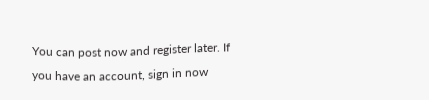You can post now and register later. If you have an account, sign in now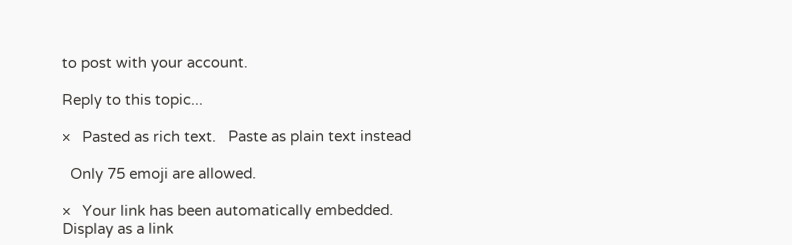to post with your account.

Reply to this topic...

×   Pasted as rich text.   Paste as plain text instead

  Only 75 emoji are allowed.

×   Your link has been automatically embedded.   Display as a link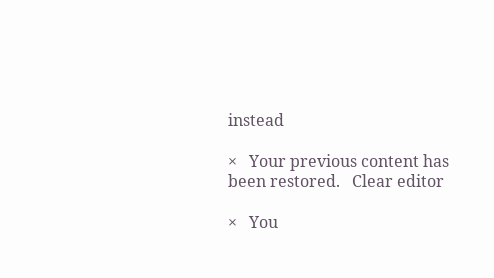instead

×   Your previous content has been restored.   Clear editor

×   You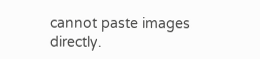cannot paste images directly.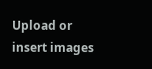Upload or insert images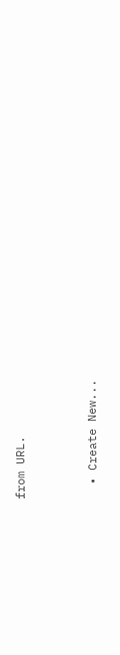from URL.


  • Create New...